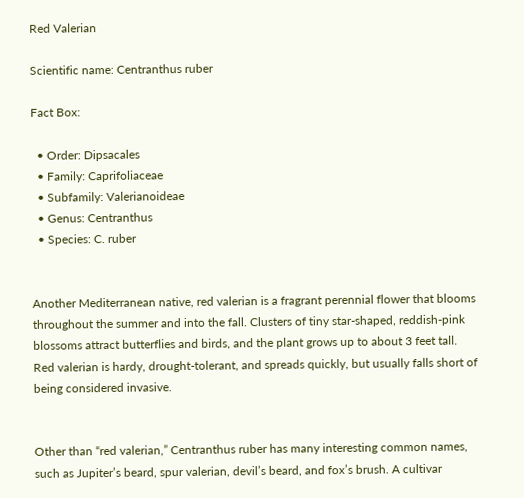Red Valerian

Scientific name: Centranthus ruber

Fact Box:

  • Order: Dipsacales
  • Family: Caprifoliaceae
  • Subfamily: Valerianoideae
  • Genus: Centranthus
  • Species: C. ruber


Another Mediterranean native, red valerian is a fragrant perennial flower that blooms throughout the summer and into the fall. Clusters of tiny star-shaped, reddish-pink blossoms attract butterflies and birds, and the plant grows up to about 3 feet tall. Red valerian is hardy, drought-tolerant, and spreads quickly, but usually falls short of being considered invasive.


Other than “red valerian,” Centranthus ruber has many interesting common names, such as Jupiter’s beard, spur valerian, devil’s beard, and fox’s brush. A cultivar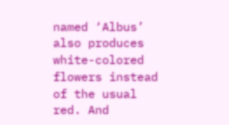named ‘Albus’ also produces white-colored flowers instead of the usual red. And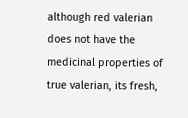although red valerian does not have the medicinal properties of true valerian, its fresh,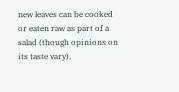new leaves can be cooked or eaten raw as part of a salad (though opinions on its taste vary).